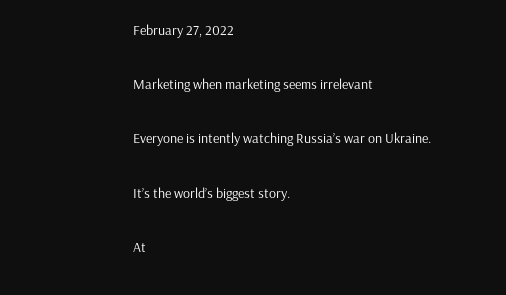February 27, 2022

Marketing when marketing seems irrelevant

Everyone is intently watching Russia’s war on Ukraine.

It’s the world’s biggest story.

At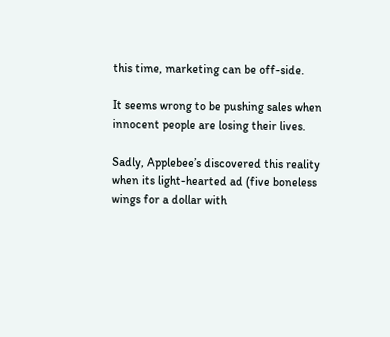this time, marketing can be off-side.

It seems wrong to be pushing sales when innocent people are losing their lives.

Sadly, Applebee’s discovered this reality when its light-hearted ad (five boneless wings for a dollar with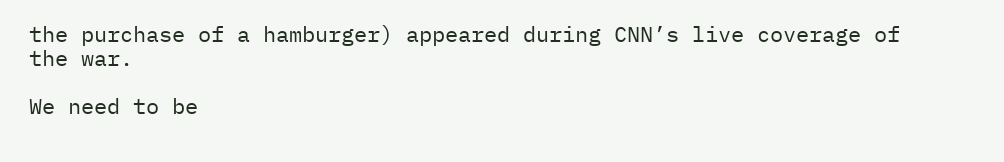the purchase of a hamburger) appeared during CNN’s live coverage of the war.

We need to be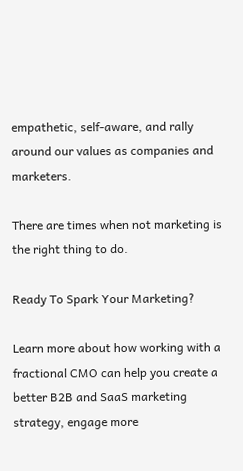empathetic, self-aware, and rally around our values as companies and marketers.

There are times when not marketing is the right thing to do.

Ready To Spark Your Marketing?

Learn more about how working with a fractional CMO can help you create a better B2B and SaaS marketing strategy, engage more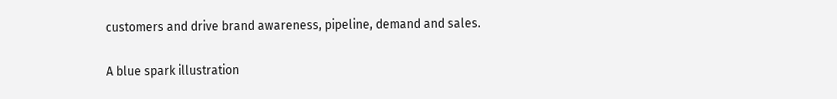customers and drive brand awareness, pipeline, demand and sales.

A blue spark illustration